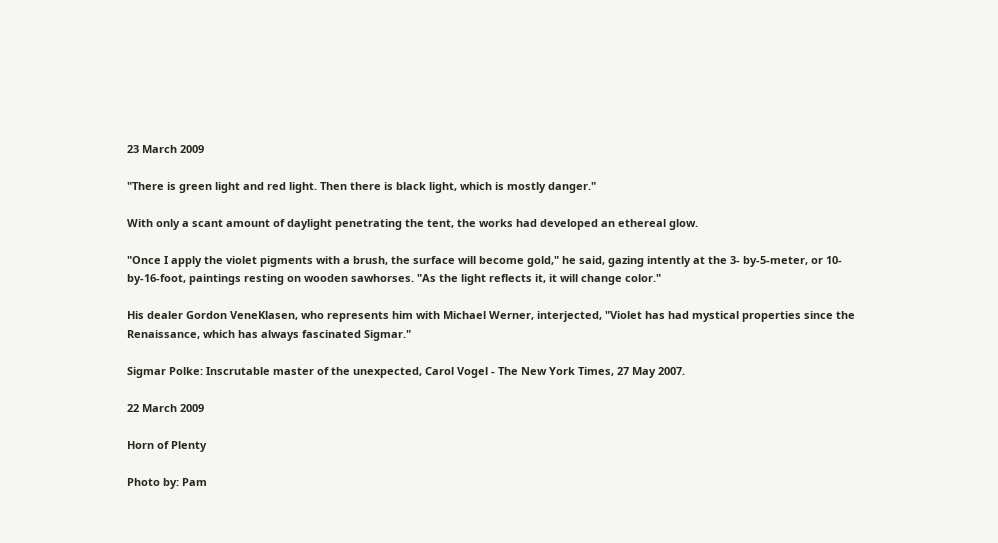23 March 2009

"There is green light and red light. Then there is black light, which is mostly danger."

With only a scant amount of daylight penetrating the tent, the works had developed an ethereal glow.

"Once I apply the violet pigments with a brush, the surface will become gold," he said, gazing intently at the 3- by-5-meter, or 10-by-16-foot, paintings resting on wooden sawhorses. "As the light reflects it, it will change color."

His dealer Gordon VeneKlasen, who represents him with Michael Werner, interjected, "Violet has had mystical properties since the Renaissance, which has always fascinated Sigmar."

Sigmar Polke: Inscrutable master of the unexpected, Carol Vogel - The New York Times, 27 May 2007.

22 March 2009

Horn of Plenty

Photo by: Pam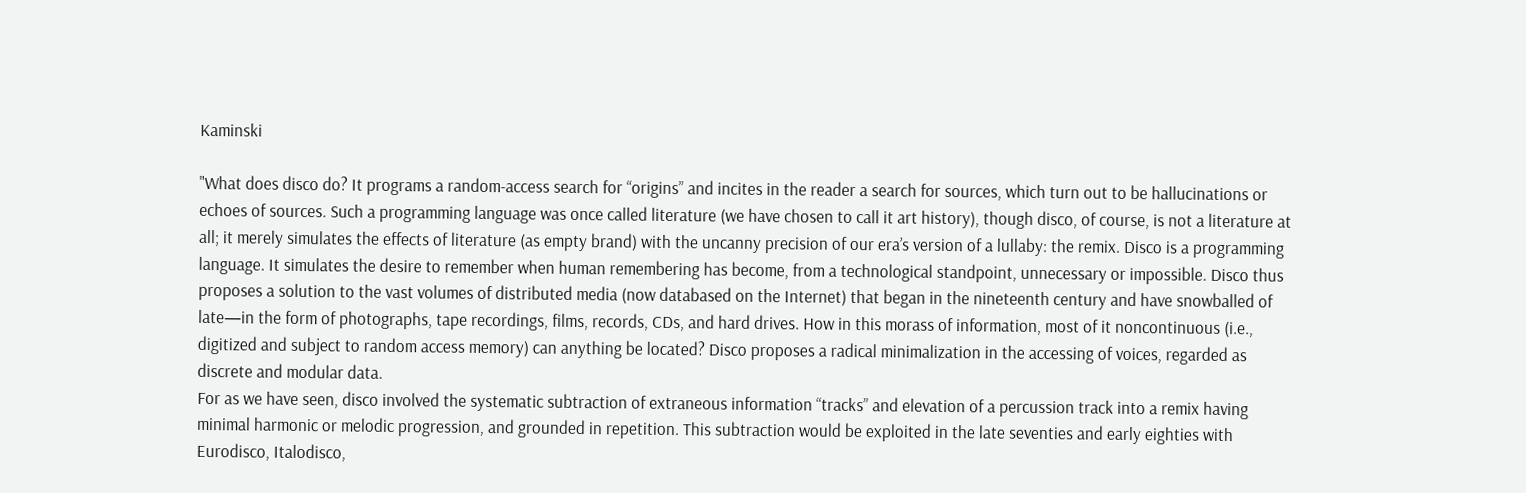Kaminski

"What does disco do? It programs a random-access search for “origins” and incites in the reader a search for sources, which turn out to be hallucinations or echoes of sources. Such a programming language was once called literature (we have chosen to call it art history), though disco, of course, is not a literature at all; it merely simulates the effects of literature (as empty brand) with the uncanny precision of our era’s version of a lullaby: the remix. Disco is a programming language. It simulates the desire to remember when human remembering has become, from a technological standpoint, unnecessary or impossible. Disco thus proposes a solution to the vast volumes of distributed media (now databased on the Internet) that began in the nineteenth century and have snowballed of late—in the form of photographs, tape recordings, films, records, CDs, and hard drives. How in this morass of information, most of it noncontinuous (i.e., digitized and subject to random access memory) can anything be located? Disco proposes a radical minimalization in the accessing of voices, regarded as discrete and modular data.
For as we have seen, disco involved the systematic subtraction of extraneous information “tracks” and elevation of a percussion track into a remix having minimal harmonic or melodic progression, and grounded in repetition. This subtraction would be exploited in the late seventies and early eighties with Eurodisco, Italodisco,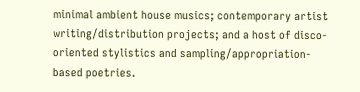minimal ambient house musics; contemporary artist writing/distribution projects; and a host of disco-oriented stylistics and sampling/appropriation-based poetries.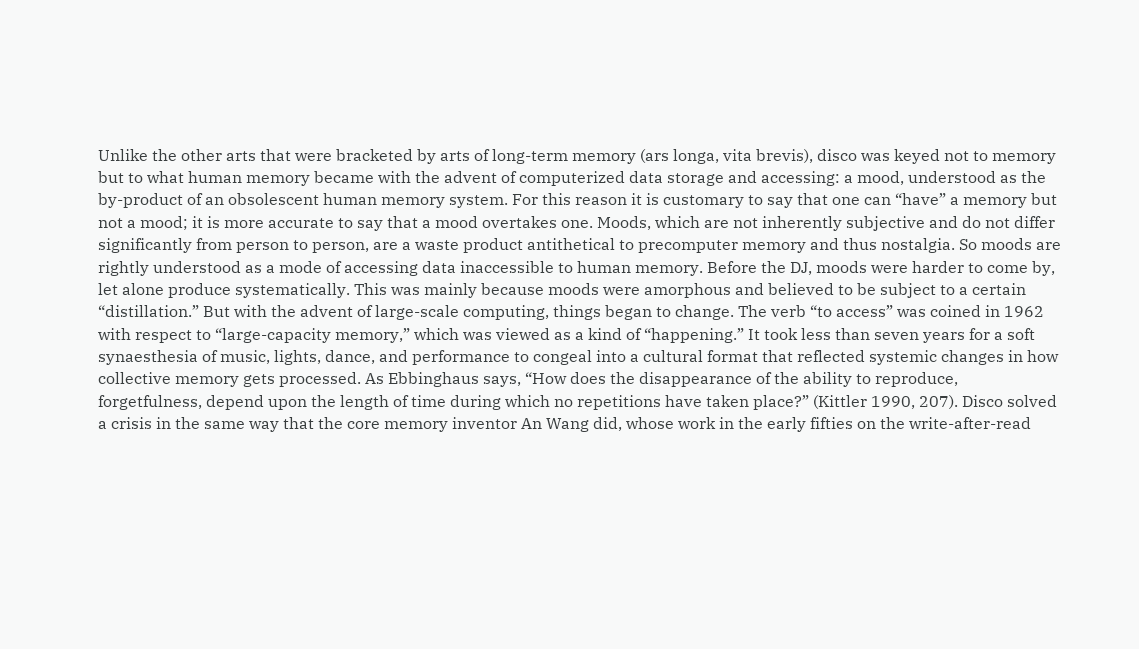Unlike the other arts that were bracketed by arts of long-term memory (ars longa, vita brevis), disco was keyed not to memory but to what human memory became with the advent of computerized data storage and accessing: a mood, understood as the by-product of an obsolescent human memory system. For this reason it is customary to say that one can “have” a memory but not a mood; it is more accurate to say that a mood overtakes one. Moods, which are not inherently subjective and do not differ significantly from person to person, are a waste product antithetical to precomputer memory and thus nostalgia. So moods are rightly understood as a mode of accessing data inaccessible to human memory. Before the DJ, moods were harder to come by, let alone produce systematically. This was mainly because moods were amorphous and believed to be subject to a certain “distillation.” But with the advent of large-scale computing, things began to change. The verb “to access” was coined in 1962 with respect to “large-capacity memory,” which was viewed as a kind of “happening.” It took less than seven years for a soft synaesthesia of music, lights, dance, and performance to congeal into a cultural format that reflected systemic changes in how collective memory gets processed. As Ebbinghaus says, “How does the disappearance of the ability to reproduce, forgetfulness, depend upon the length of time during which no repetitions have taken place?” (Kittler 1990, 207). Disco solved a crisis in the same way that the core memory inventor An Wang did, whose work in the early fifties on the write-after-read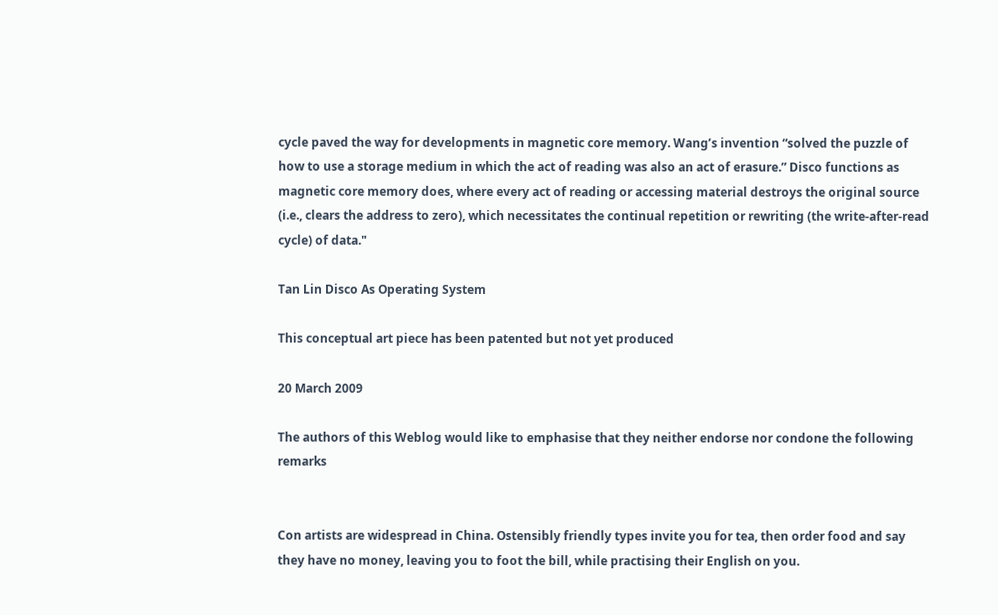cycle paved the way for developments in magnetic core memory. Wang’s invention “solved the puzzle of how to use a storage medium in which the act of reading was also an act of erasure.” Disco functions as magnetic core memory does, where every act of reading or accessing material destroys the original source (i.e., clears the address to zero), which necessitates the continual repetition or rewriting (the write-after-read cycle) of data."

Tan Lin Disco As Operating System

This conceptual art piece has been patented but not yet produced

20 March 2009

The authors of this Weblog would like to emphasise that they neither endorse nor condone the following remarks


Con artists are widespread in China. Ostensibly friendly types invite you for tea, then order food and say they have no money, leaving you to foot the bill, while practising their English on you.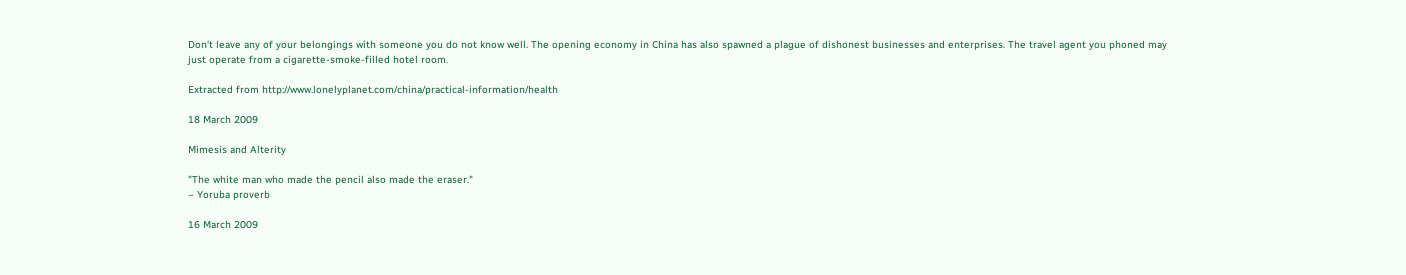Don’t leave any of your belongings with someone you do not know well. The opening economy in China has also spawned a plague of dishonest businesses and enterprises. The travel agent you phoned may just operate from a cigarette-smoke-filled hotel room.

Extracted from http://www.lonelyplanet.com/china/practical-information/health

18 March 2009

Mimesis and Alterity

"The white man who made the pencil also made the eraser."
– Yoruba proverb

16 March 2009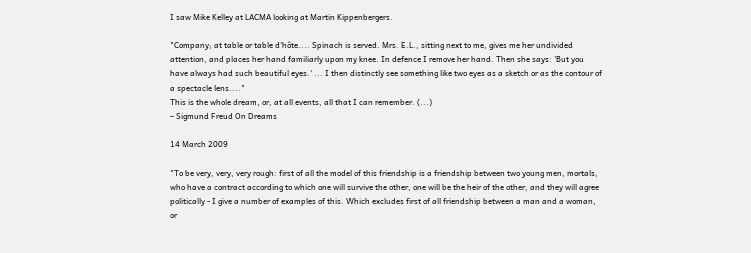I saw Mike Kelley at LACMA looking at Martin Kippenbergers.

"Company; at table or table d'hôte.... Spinach is served. Mrs. E.L., sitting next to me, gives me her undivided attention, and places her hand familiarly upon my knee. In defence I remove her hand. Then she says: 'But you have always had such beautiful eyes.' ... I then distinctly see something like two eyes as a sketch or as the contour of a spectacle lens...."
This is the whole dream, or, at all events, all that I can remember. (...)
– Sigmund Freud On Dreams

14 March 2009

"To be very, very, very rough: first of all the model of this friendship is a friendship between two young men, mortals, who have a contract according to which one will survive the other, one will be the heir of the other, and they will agree politically - I give a number of examples of this. Which excludes first of all friendship between a man and a woman, or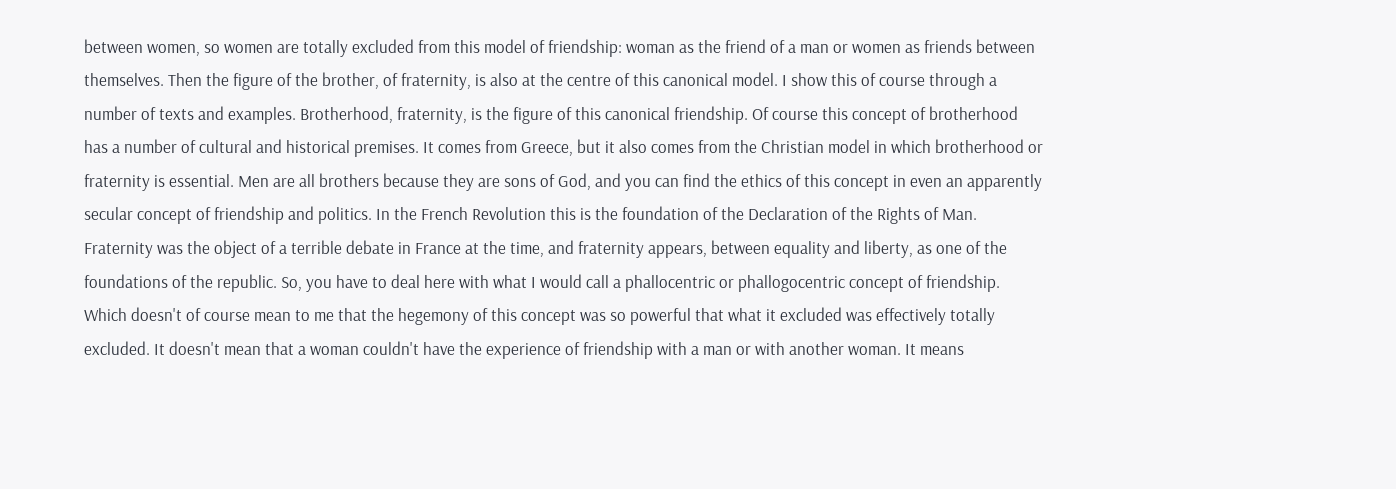between women, so women are totally excluded from this model of friendship: woman as the friend of a man or women as friends between themselves. Then the figure of the brother, of fraternity, is also at the centre of this canonical model. I show this of course through a number of texts and examples. Brotherhood, fraternity, is the figure of this canonical friendship. Of course this concept of brotherhood has a number of cultural and historical premises. It comes from Greece, but it also comes from the Christian model in which brotherhood or fraternity is essential. Men are all brothers because they are sons of God, and you can find the ethics of this concept in even an apparently secular concept of friendship and politics. In the French Revolution this is the foundation of the Declaration of the Rights of Man. Fraternity was the object of a terrible debate in France at the time, and fraternity appears, between equality and liberty, as one of the foundations of the republic. So, you have to deal here with what I would call a phallocentric or phallogocentric concept of friendship. Which doesn't of course mean to me that the hegemony of this concept was so powerful that what it excluded was effectively totally excluded. It doesn't mean that a woman couldn't have the experience of friendship with a man or with another woman. It means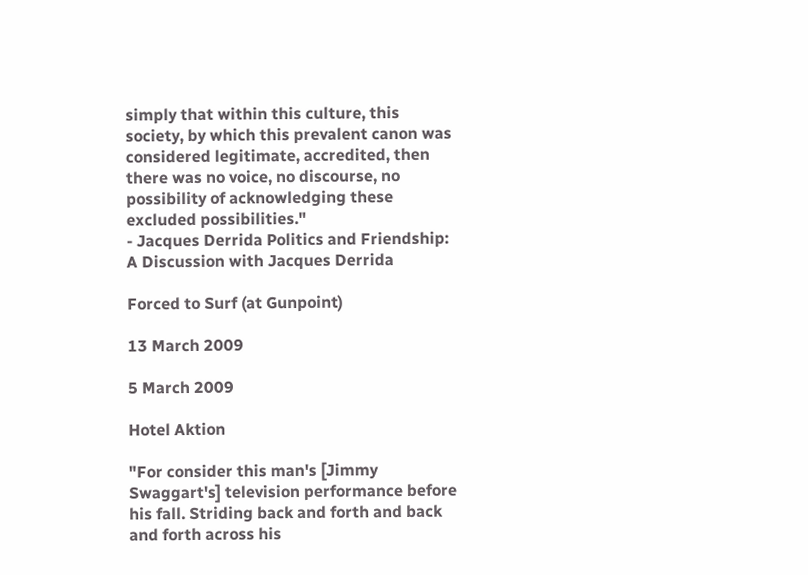simply that within this culture, this society, by which this prevalent canon was considered legitimate, accredited, then there was no voice, no discourse, no possibility of acknowledging these excluded possibilities."
- Jacques Derrida Politics and Friendship: A Discussion with Jacques Derrida

Forced to Surf (at Gunpoint)

13 March 2009

5 March 2009

Hotel Aktion

"For consider this man's [Jimmy Swaggart's] television performance before his fall. Striding back and forth and back and forth across his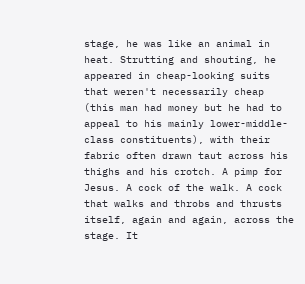stage, he was like an animal in heat. Strutting and shouting, he appeared in cheap-looking suits that weren't necessarily cheap (this man had money but he had to appeal to his mainly lower-middle-class constituents), with their fabric often drawn taut across his thighs and his crotch. A pimp for Jesus. A cock of the walk. A cock that walks and throbs and thrusts itself, again and again, across the stage. It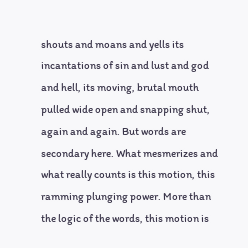shouts and moans and yells its incantations of sin and lust and god and hell, its moving, brutal mouth pulled wide open and snapping shut, again and again. But words are secondary here. What mesmerizes and what really counts is this motion, this ramming plunging power. More than the logic of the words, this motion is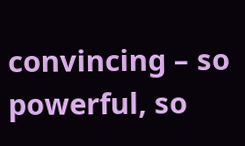convincing – so powerful, so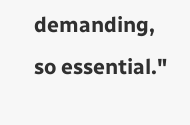demanding, so essential."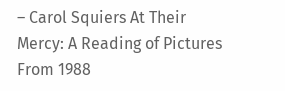– Carol Squiers At Their Mercy: A Reading of Pictures From 1988